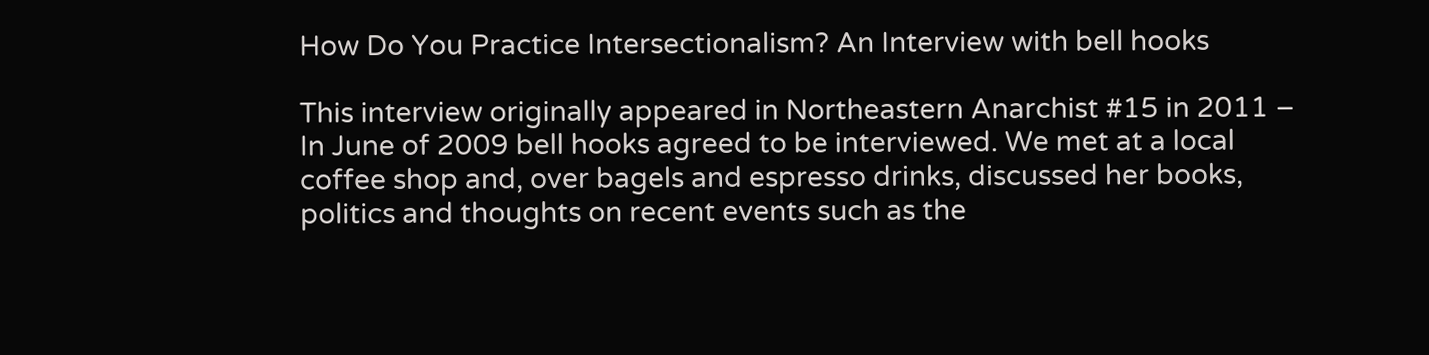How Do You Practice Intersectionalism? An Interview with bell hooks

This interview originally appeared in Northeastern Anarchist #15 in 2011 – In June of 2009 bell hooks agreed to be interviewed. We met at a local coffee shop and, over bagels and espresso drinks, discussed her books, politics and thoughts on recent events such as the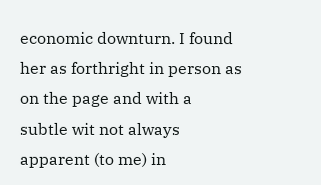economic downturn. I found her as forthright in person as on the page and with a subtle wit not always apparent (to me) in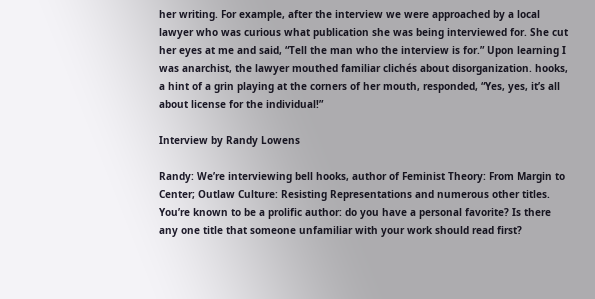her writing. For example, after the interview we were approached by a local lawyer who was curious what publication she was being interviewed for. She cut her eyes at me and said, “Tell the man who the interview is for.” Upon learning I was anarchist, the lawyer mouthed familiar clichés about disorganization. hooks, a hint of a grin playing at the corners of her mouth, responded, “Yes, yes, it’s all about license for the individual!”

Interview by Randy Lowens

Randy: We’re interviewing bell hooks, author of Feminist Theory: From Margin to Center; Outlaw Culture: Resisting Representations and numerous other titles. You’re known to be a prolific author: do you have a personal favorite? Is there any one title that someone unfamiliar with your work should read first?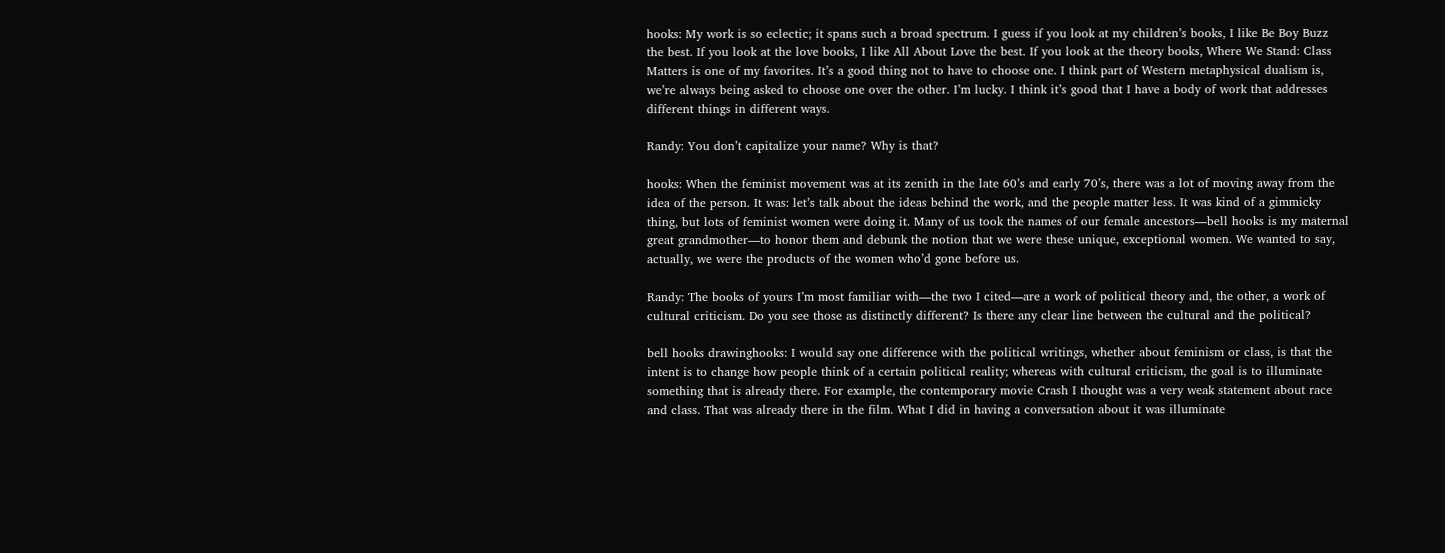hooks: My work is so eclectic; it spans such a broad spectrum. I guess if you look at my children’s books, I like Be Boy Buzz the best. If you look at the love books, I like All About Love the best. If you look at the theory books, Where We Stand: Class Matters is one of my favorites. It’s a good thing not to have to choose one. I think part of Western metaphysical dualism is, we’re always being asked to choose one over the other. I’m lucky. I think it’s good that I have a body of work that addresses different things in different ways.

Randy: You don’t capitalize your name? Why is that?

hooks: When the feminist movement was at its zenith in the late 60’s and early 70’s, there was a lot of moving away from the idea of the person. It was: let’s talk about the ideas behind the work, and the people matter less. It was kind of a gimmicky thing, but lots of feminist women were doing it. Many of us took the names of our female ancestors—bell hooks is my maternal great grandmother—to honor them and debunk the notion that we were these unique, exceptional women. We wanted to say, actually, we were the products of the women who’d gone before us.

Randy: The books of yours I’m most familiar with—the two I cited—are a work of political theory and, the other, a work of cultural criticism. Do you see those as distinctly different? Is there any clear line between the cultural and the political?

bell hooks drawinghooks: I would say one difference with the political writings, whether about feminism or class, is that the intent is to change how people think of a certain political reality; whereas with cultural criticism, the goal is to illuminate something that is already there. For example, the contemporary movie Crash I thought was a very weak statement about race and class. That was already there in the film. What I did in having a conversation about it was illuminate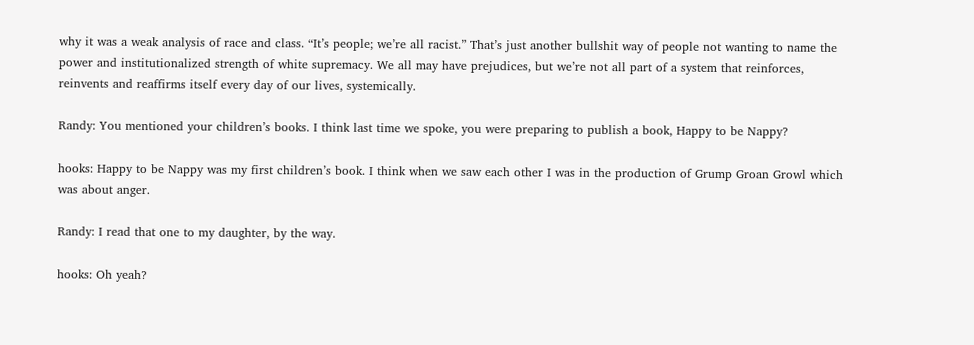why it was a weak analysis of race and class. “It’s people; we’re all racist.” That’s just another bullshit way of people not wanting to name the power and institutionalized strength of white supremacy. We all may have prejudices, but we’re not all part of a system that reinforces, reinvents and reaffirms itself every day of our lives, systemically.

Randy: You mentioned your children’s books. I think last time we spoke, you were preparing to publish a book, Happy to be Nappy?

hooks: Happy to be Nappy was my first children’s book. I think when we saw each other I was in the production of Grump Groan Growl which was about anger.

Randy: I read that one to my daughter, by the way.

hooks: Oh yeah?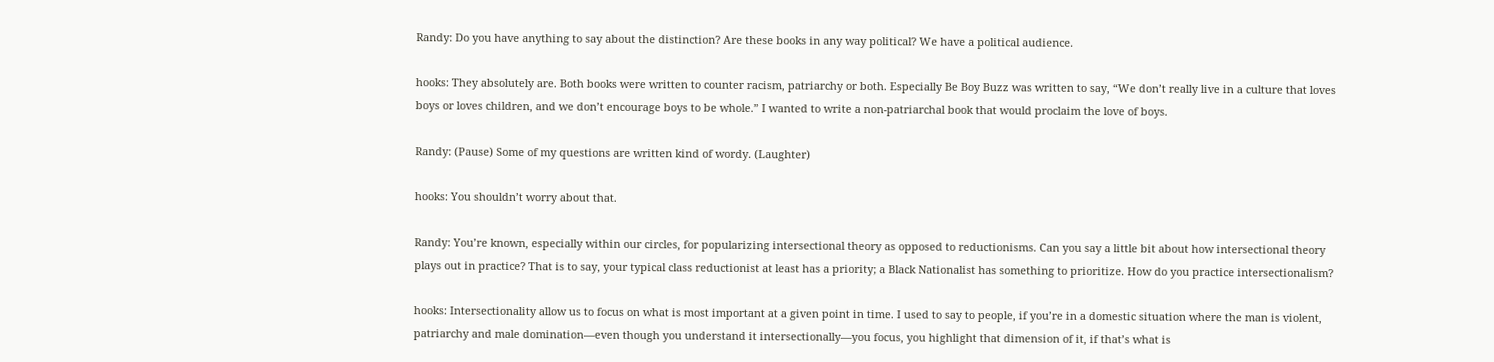Randy: Do you have anything to say about the distinction? Are these books in any way political? We have a political audience.

hooks: They absolutely are. Both books were written to counter racism, patriarchy or both. Especially Be Boy Buzz was written to say, “We don’t really live in a culture that loves boys or loves children, and we don’t encourage boys to be whole.” I wanted to write a non-patriarchal book that would proclaim the love of boys.

Randy: (Pause) Some of my questions are written kind of wordy. (Laughter)

hooks: You shouldn’t worry about that.

Randy: You’re known, especially within our circles, for popularizing intersectional theory as opposed to reductionisms. Can you say a little bit about how intersectional theory plays out in practice? That is to say, your typical class reductionist at least has a priority; a Black Nationalist has something to prioritize. How do you practice intersectionalism?

hooks: Intersectionality allow us to focus on what is most important at a given point in time. I used to say to people, if you’re in a domestic situation where the man is violent, patriarchy and male domination—even though you understand it intersectionally—you focus, you highlight that dimension of it, if that’s what is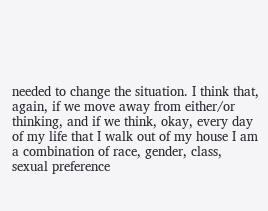needed to change the situation. I think that, again, if we move away from either/or thinking, and if we think, okay, every day of my life that I walk out of my house I am a combination of race, gender, class, sexual preference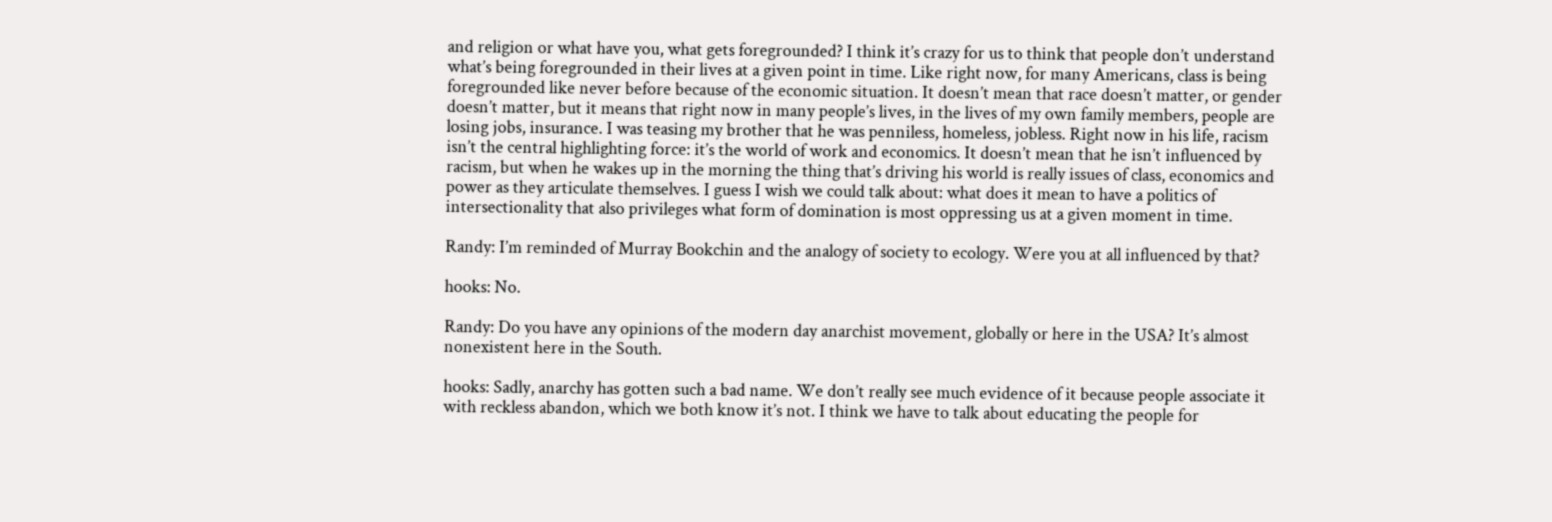and religion or what have you, what gets foregrounded? I think it’s crazy for us to think that people don’t understand what’s being foregrounded in their lives at a given point in time. Like right now, for many Americans, class is being foregrounded like never before because of the economic situation. It doesn’t mean that race doesn’t matter, or gender doesn’t matter, but it means that right now in many people’s lives, in the lives of my own family members, people are losing jobs, insurance. I was teasing my brother that he was penniless, homeless, jobless. Right now in his life, racism isn’t the central highlighting force: it’s the world of work and economics. It doesn’t mean that he isn’t influenced by racism, but when he wakes up in the morning the thing that’s driving his world is really issues of class, economics and power as they articulate themselves. I guess I wish we could talk about: what does it mean to have a politics of intersectionality that also privileges what form of domination is most oppressing us at a given moment in time.

Randy: I’m reminded of Murray Bookchin and the analogy of society to ecology. Were you at all influenced by that?

hooks: No.

Randy: Do you have any opinions of the modern day anarchist movement, globally or here in the USA? It’s almost nonexistent here in the South.

hooks: Sadly, anarchy has gotten such a bad name. We don’t really see much evidence of it because people associate it with reckless abandon, which we both know it’s not. I think we have to talk about educating the people for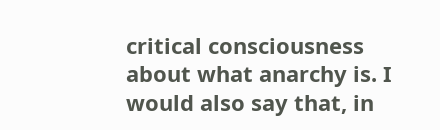critical consciousness about what anarchy is. I would also say that, in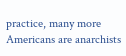practice, many more Americans are anarchists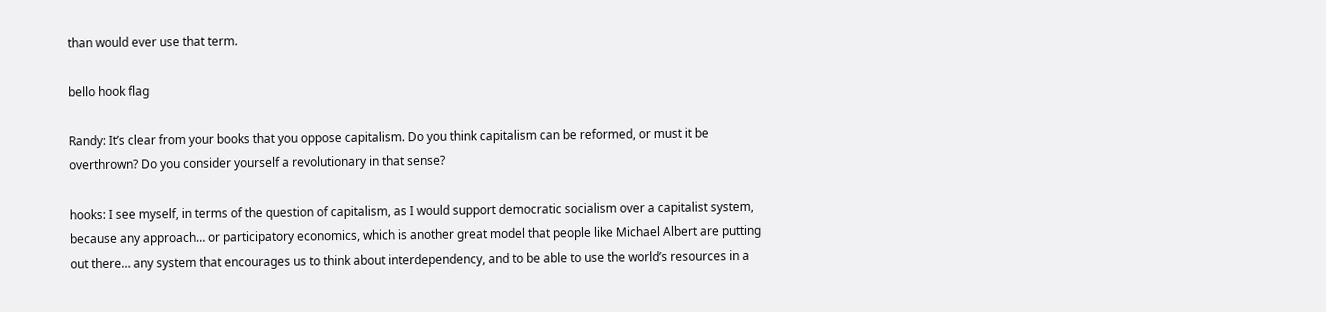than would ever use that term.

bello hook flag

Randy: It’s clear from your books that you oppose capitalism. Do you think capitalism can be reformed, or must it be overthrown? Do you consider yourself a revolutionary in that sense?

hooks: I see myself, in terms of the question of capitalism, as I would support democratic socialism over a capitalist system, because any approach… or participatory economics, which is another great model that people like Michael Albert are putting out there… any system that encourages us to think about interdependency, and to be able to use the world’s resources in a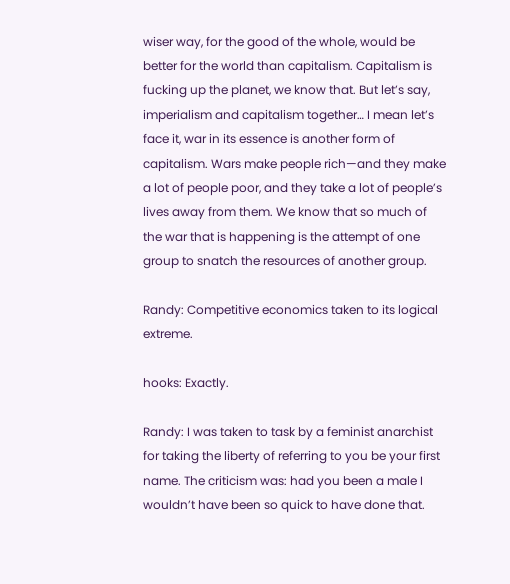wiser way, for the good of the whole, would be better for the world than capitalism. Capitalism is fucking up the planet, we know that. But let’s say, imperialism and capitalism together… I mean let’s face it, war in its essence is another form of capitalism. Wars make people rich—and they make a lot of people poor, and they take a lot of people’s lives away from them. We know that so much of the war that is happening is the attempt of one group to snatch the resources of another group.

Randy: Competitive economics taken to its logical extreme.

hooks: Exactly.

Randy: I was taken to task by a feminist anarchist for taking the liberty of referring to you be your first name. The criticism was: had you been a male I wouldn’t have been so quick to have done that.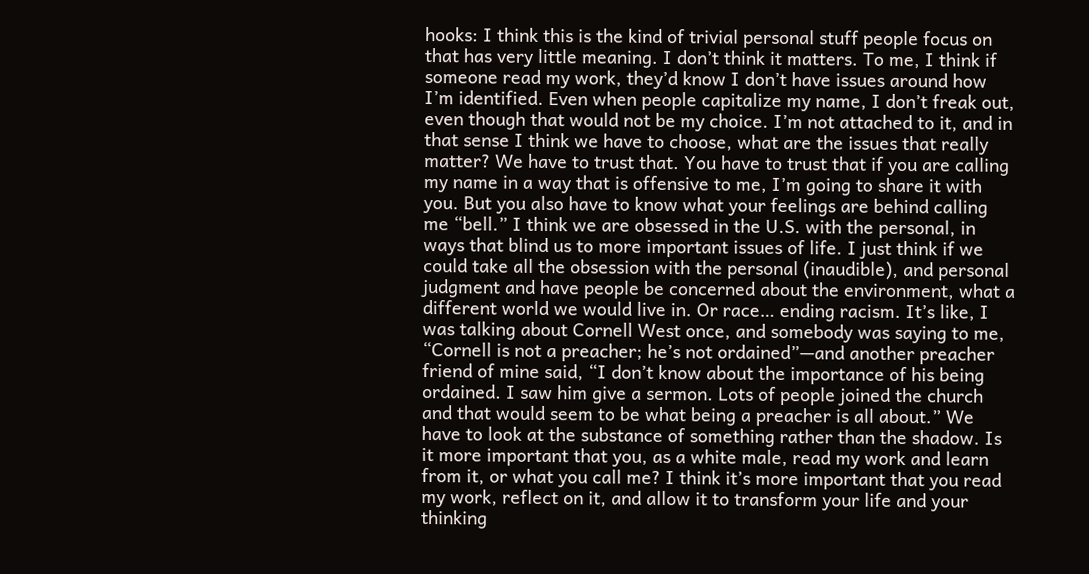hooks: I think this is the kind of trivial personal stuff people focus on that has very little meaning. I don’t think it matters. To me, I think if someone read my work, they’d know I don’t have issues around how I’m identified. Even when people capitalize my name, I don’t freak out, even though that would not be my choice. I’m not attached to it, and in that sense I think we have to choose, what are the issues that really matter? We have to trust that. You have to trust that if you are calling my name in a way that is offensive to me, I’m going to share it with you. But you also have to know what your feelings are behind calling me “bell.” I think we are obsessed in the U.S. with the personal, in ways that blind us to more important issues of life. I just think if we could take all the obsession with the personal (inaudible), and personal judgment and have people be concerned about the environment, what a different world we would live in. Or race… ending racism. It’s like, I was talking about Cornell West once, and somebody was saying to me, “Cornell is not a preacher; he’s not ordained”—and another preacher friend of mine said, “I don’t know about the importance of his being ordained. I saw him give a sermon. Lots of people joined the church and that would seem to be what being a preacher is all about.” We have to look at the substance of something rather than the shadow. Is it more important that you, as a white male, read my work and learn from it, or what you call me? I think it’s more important that you read my work, reflect on it, and allow it to transform your life and your thinking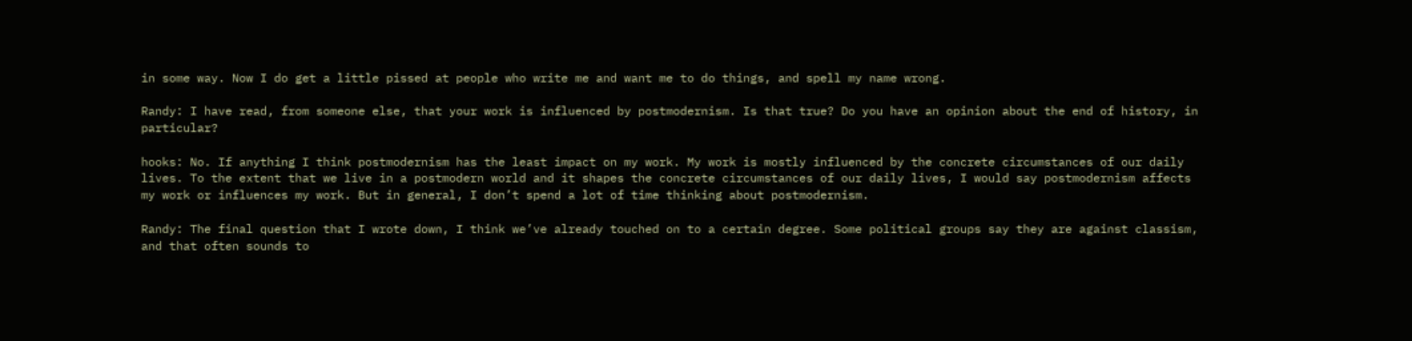in some way. Now I do get a little pissed at people who write me and want me to do things, and spell my name wrong.

Randy: I have read, from someone else, that your work is influenced by postmodernism. Is that true? Do you have an opinion about the end of history, in particular?

hooks: No. If anything I think postmodernism has the least impact on my work. My work is mostly influenced by the concrete circumstances of our daily lives. To the extent that we live in a postmodern world and it shapes the concrete circumstances of our daily lives, I would say postmodernism affects my work or influences my work. But in general, I don’t spend a lot of time thinking about postmodernism.

Randy: The final question that I wrote down, I think we’ve already touched on to a certain degree. Some political groups say they are against classism, and that often sounds to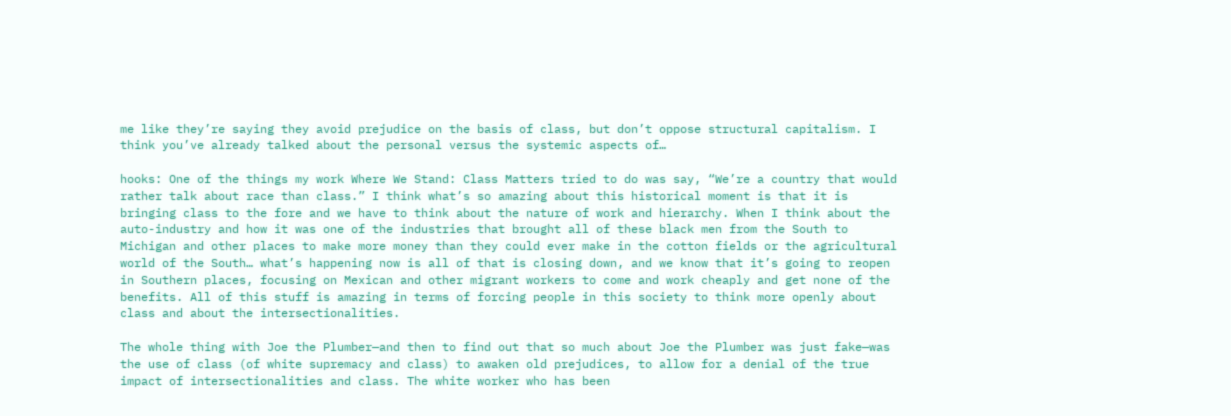me like they’re saying they avoid prejudice on the basis of class, but don’t oppose structural capitalism. I think you’ve already talked about the personal versus the systemic aspects of…

hooks: One of the things my work Where We Stand: Class Matters tried to do was say, “We’re a country that would rather talk about race than class.” I think what’s so amazing about this historical moment is that it is bringing class to the fore and we have to think about the nature of work and hierarchy. When I think about the auto-industry and how it was one of the industries that brought all of these black men from the South to Michigan and other places to make more money than they could ever make in the cotton fields or the agricultural world of the South… what’s happening now is all of that is closing down, and we know that it’s going to reopen in Southern places, focusing on Mexican and other migrant workers to come and work cheaply and get none of the benefits. All of this stuff is amazing in terms of forcing people in this society to think more openly about class and about the intersectionalities.

The whole thing with Joe the Plumber—and then to find out that so much about Joe the Plumber was just fake—was the use of class (of white supremacy and class) to awaken old prejudices, to allow for a denial of the true impact of intersectionalities and class. The white worker who has been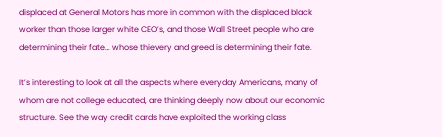displaced at General Motors has more in common with the displaced black worker than those larger white CEO’s, and those Wall Street people who are determining their fate… whose thievery and greed is determining their fate.

It’s interesting to look at all the aspects where everyday Americans, many of whom are not college educated, are thinking deeply now about our economic structure. See the way credit cards have exploited the working class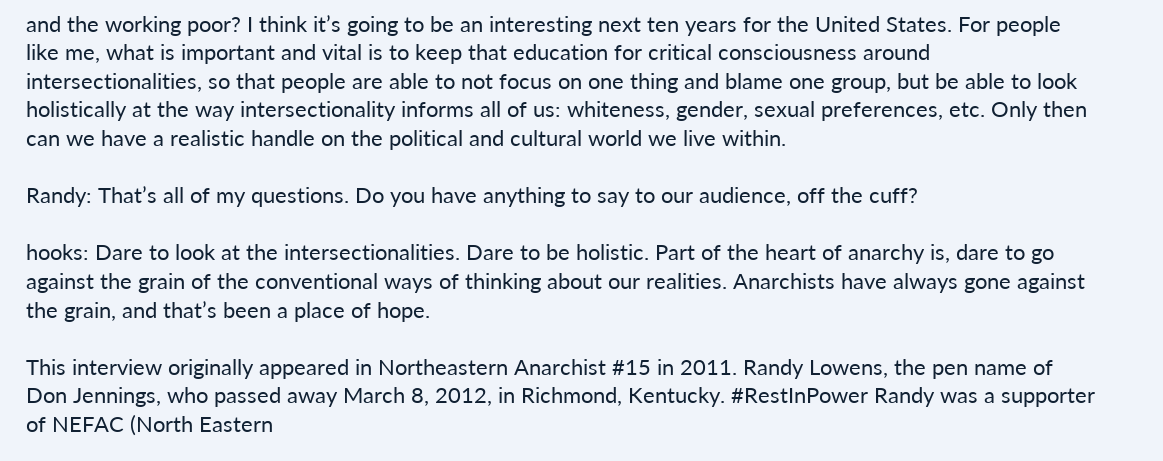and the working poor? I think it’s going to be an interesting next ten years for the United States. For people like me, what is important and vital is to keep that education for critical consciousness around intersectionalities, so that people are able to not focus on one thing and blame one group, but be able to look holistically at the way intersectionality informs all of us: whiteness, gender, sexual preferences, etc. Only then can we have a realistic handle on the political and cultural world we live within.

Randy: That’s all of my questions. Do you have anything to say to our audience, off the cuff?

hooks: Dare to look at the intersectionalities. Dare to be holistic. Part of the heart of anarchy is, dare to go against the grain of the conventional ways of thinking about our realities. Anarchists have always gone against the grain, and that’s been a place of hope.

This interview originally appeared in Northeastern Anarchist #15 in 2011. Randy Lowens, the pen name of Don Jennings, who passed away March 8, 2012, in Richmond, Kentucky. #RestInPower Randy was a supporter of NEFAC (North Eastern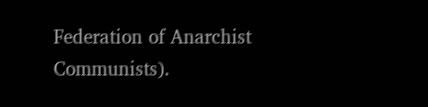Federation of Anarchist Communists).